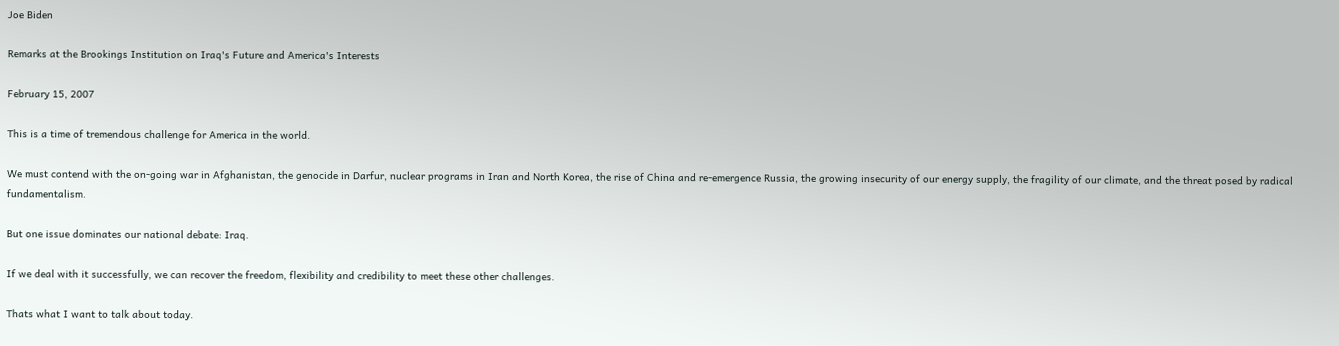Joe Biden

Remarks at the Brookings Institution on Iraq's Future and America's Interests

February 15, 2007

This is a time of tremendous challenge for America in the world.

We must contend with the on-going war in Afghanistan, the genocide in Darfur, nuclear programs in Iran and North Korea, the rise of China and re-emergence Russia, the growing insecurity of our energy supply, the fragility of our climate, and the threat posed by radical fundamentalism.

But one issue dominates our national debate: Iraq.

If we deal with it successfully, we can recover the freedom, flexibility and credibility to meet these other challenges.

Thats what I want to talk about today.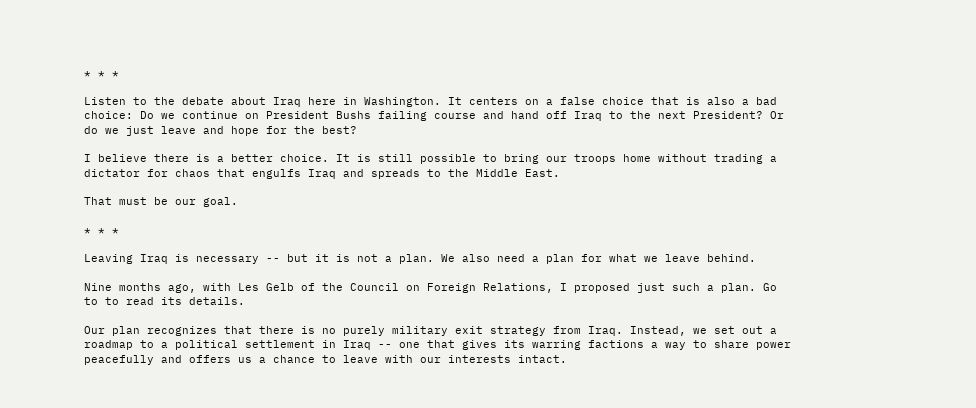* * *

Listen to the debate about Iraq here in Washington. It centers on a false choice that is also a bad choice: Do we continue on President Bushs failing course and hand off Iraq to the next President? Or do we just leave and hope for the best?

I believe there is a better choice. It is still possible to bring our troops home without trading a dictator for chaos that engulfs Iraq and spreads to the Middle East.

That must be our goal.

* * *

Leaving Iraq is necessary -- but it is not a plan. We also need a plan for what we leave behind.

Nine months ago, with Les Gelb of the Council on Foreign Relations, I proposed just such a plan. Go to to read its details.

Our plan recognizes that there is no purely military exit strategy from Iraq. Instead, we set out a roadmap to a political settlement in Iraq -- one that gives its warring factions a way to share power peacefully and offers us a chance to leave with our interests intact.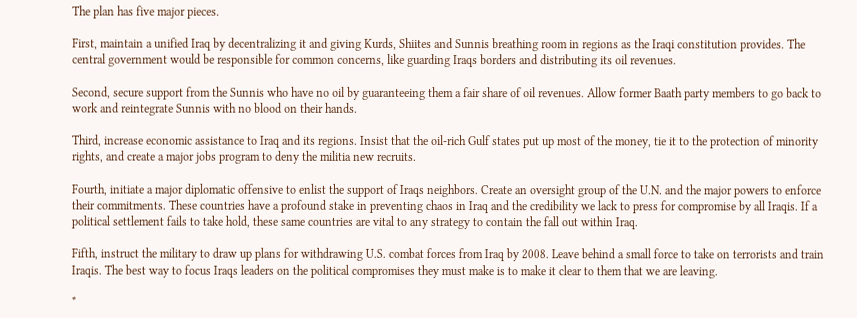The plan has five major pieces.

First, maintain a unified Iraq by decentralizing it and giving Kurds, Shiites and Sunnis breathing room in regions as the Iraqi constitution provides. The central government would be responsible for common concerns, like guarding Iraqs borders and distributing its oil revenues.

Second, secure support from the Sunnis who have no oil by guaranteeing them a fair share of oil revenues. Allow former Baath party members to go back to work and reintegrate Sunnis with no blood on their hands.

Third, increase economic assistance to Iraq and its regions. Insist that the oil-rich Gulf states put up most of the money, tie it to the protection of minority rights, and create a major jobs program to deny the militia new recruits.

Fourth, initiate a major diplomatic offensive to enlist the support of Iraqs neighbors. Create an oversight group of the U.N. and the major powers to enforce their commitments. These countries have a profound stake in preventing chaos in Iraq and the credibility we lack to press for compromise by all Iraqis. If a political settlement fails to take hold, these same countries are vital to any strategy to contain the fall out within Iraq.

Fifth, instruct the military to draw up plans for withdrawing U.S. combat forces from Iraq by 2008. Leave behind a small force to take on terrorists and train Iraqis. The best way to focus Iraqs leaders on the political compromises they must make is to make it clear to them that we are leaving.

*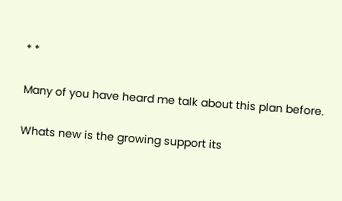* *

Many of you have heard me talk about this plan before.

Whats new is the growing support its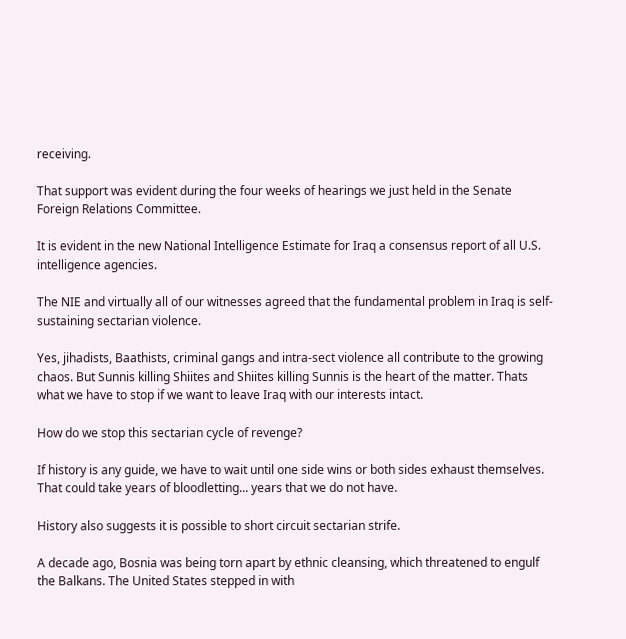receiving.

That support was evident during the four weeks of hearings we just held in the Senate Foreign Relations Committee.

It is evident in the new National Intelligence Estimate for Iraq a consensus report of all U.S. intelligence agencies.

The NIE and virtually all of our witnesses agreed that the fundamental problem in Iraq is self-sustaining sectarian violence.

Yes, jihadists, Baathists, criminal gangs and intra-sect violence all contribute to the growing chaos. But Sunnis killing Shiites and Shiites killing Sunnis is the heart of the matter. Thats what we have to stop if we want to leave Iraq with our interests intact.

How do we stop this sectarian cycle of revenge?

If history is any guide, we have to wait until one side wins or both sides exhaust themselves. That could take years of bloodletting... years that we do not have.

History also suggests it is possible to short circuit sectarian strife.

A decade ago, Bosnia was being torn apart by ethnic cleansing, which threatened to engulf the Balkans. The United States stepped in with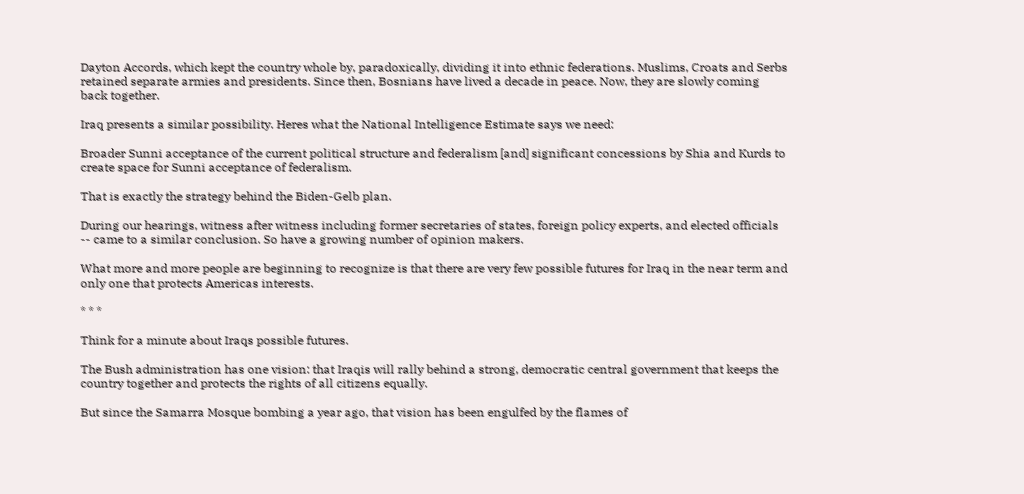Dayton Accords, which kept the country whole by, paradoxically, dividing it into ethnic federations. Muslims, Croats and Serbs retained separate armies and presidents. Since then, Bosnians have lived a decade in peace. Now, they are slowly coming back together.

Iraq presents a similar possibility. Heres what the National Intelligence Estimate says we need:

Broader Sunni acceptance of the current political structure and federalism [and] significant concessions by Shia and Kurds to create space for Sunni acceptance of federalism.

That is exactly the strategy behind the Biden-Gelb plan.

During our hearings, witness after witness including former secretaries of states, foreign policy experts, and elected officials -- came to a similar conclusion. So have a growing number of opinion makers.

What more and more people are beginning to recognize is that there are very few possible futures for Iraq in the near term and only one that protects Americas interests.

* * *

Think for a minute about Iraqs possible futures.

The Bush administration has one vision: that Iraqis will rally behind a strong, democratic central government that keeps the country together and protects the rights of all citizens equally.

But since the Samarra Mosque bombing a year ago, that vision has been engulfed by the flames of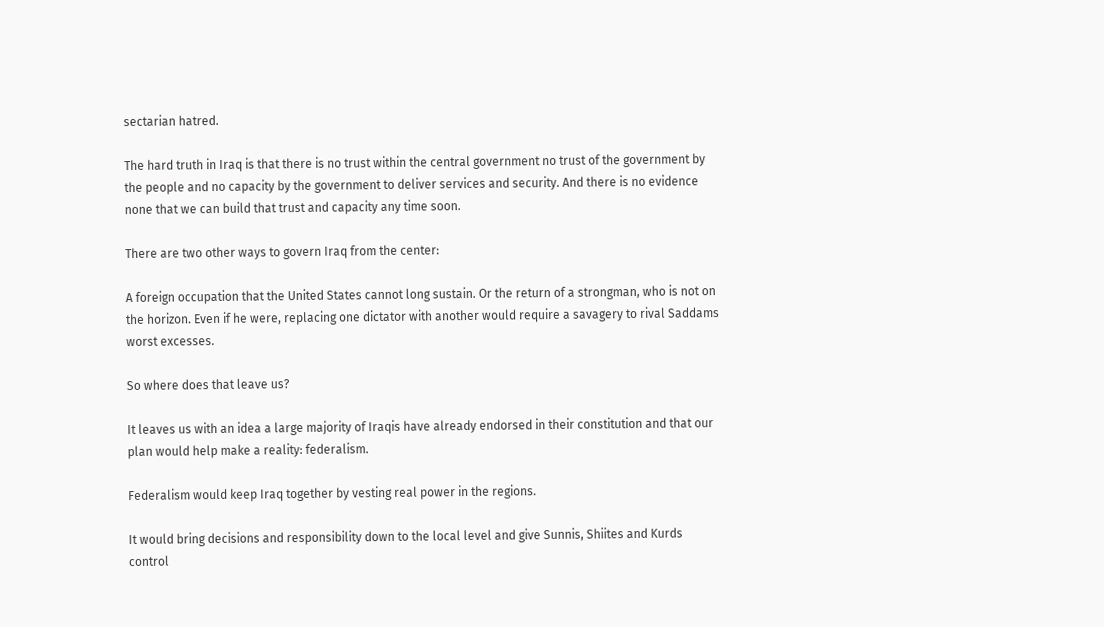sectarian hatred.

The hard truth in Iraq is that there is no trust within the central government no trust of the government by the people and no capacity by the government to deliver services and security. And there is no evidence none that we can build that trust and capacity any time soon.

There are two other ways to govern Iraq from the center:

A foreign occupation that the United States cannot long sustain. Or the return of a strongman, who is not on the horizon. Even if he were, replacing one dictator with another would require a savagery to rival Saddams worst excesses.

So where does that leave us?

It leaves us with an idea a large majority of Iraqis have already endorsed in their constitution and that our plan would help make a reality: federalism.

Federalism would keep Iraq together by vesting real power in the regions.

It would bring decisions and responsibility down to the local level and give Sunnis, Shiites and Kurds control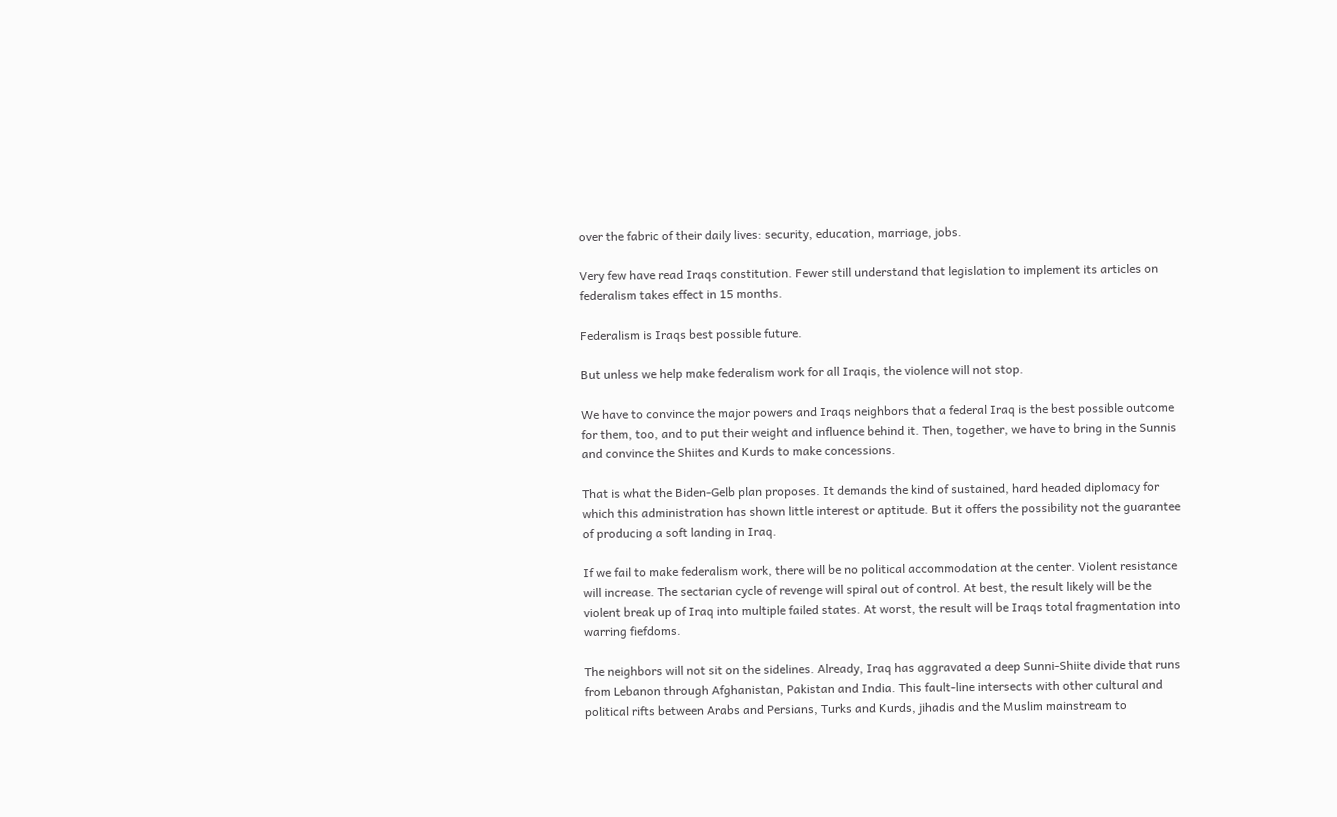over the fabric of their daily lives: security, education, marriage, jobs.

Very few have read Iraqs constitution. Fewer still understand that legislation to implement its articles on federalism takes effect in 15 months.

Federalism is Iraqs best possible future.

But unless we help make federalism work for all Iraqis, the violence will not stop.

We have to convince the major powers and Iraqs neighbors that a federal Iraq is the best possible outcome for them, too, and to put their weight and influence behind it. Then, together, we have to bring in the Sunnis and convince the Shiites and Kurds to make concessions.

That is what the Biden-Gelb plan proposes. It demands the kind of sustained, hard headed diplomacy for which this administration has shown little interest or aptitude. But it offers the possibility not the guarantee of producing a soft landing in Iraq.

If we fail to make federalism work, there will be no political accommodation at the center. Violent resistance will increase. The sectarian cycle of revenge will spiral out of control. At best, the result likely will be the violent break up of Iraq into multiple failed states. At worst, the result will be Iraqs total fragmentation into warring fiefdoms.

The neighbors will not sit on the sidelines. Already, Iraq has aggravated a deep Sunni-Shiite divide that runs from Lebanon through Afghanistan, Pakistan and India. This fault-line intersects with other cultural and political rifts between Arabs and Persians, Turks and Kurds, jihadis and the Muslim mainstream to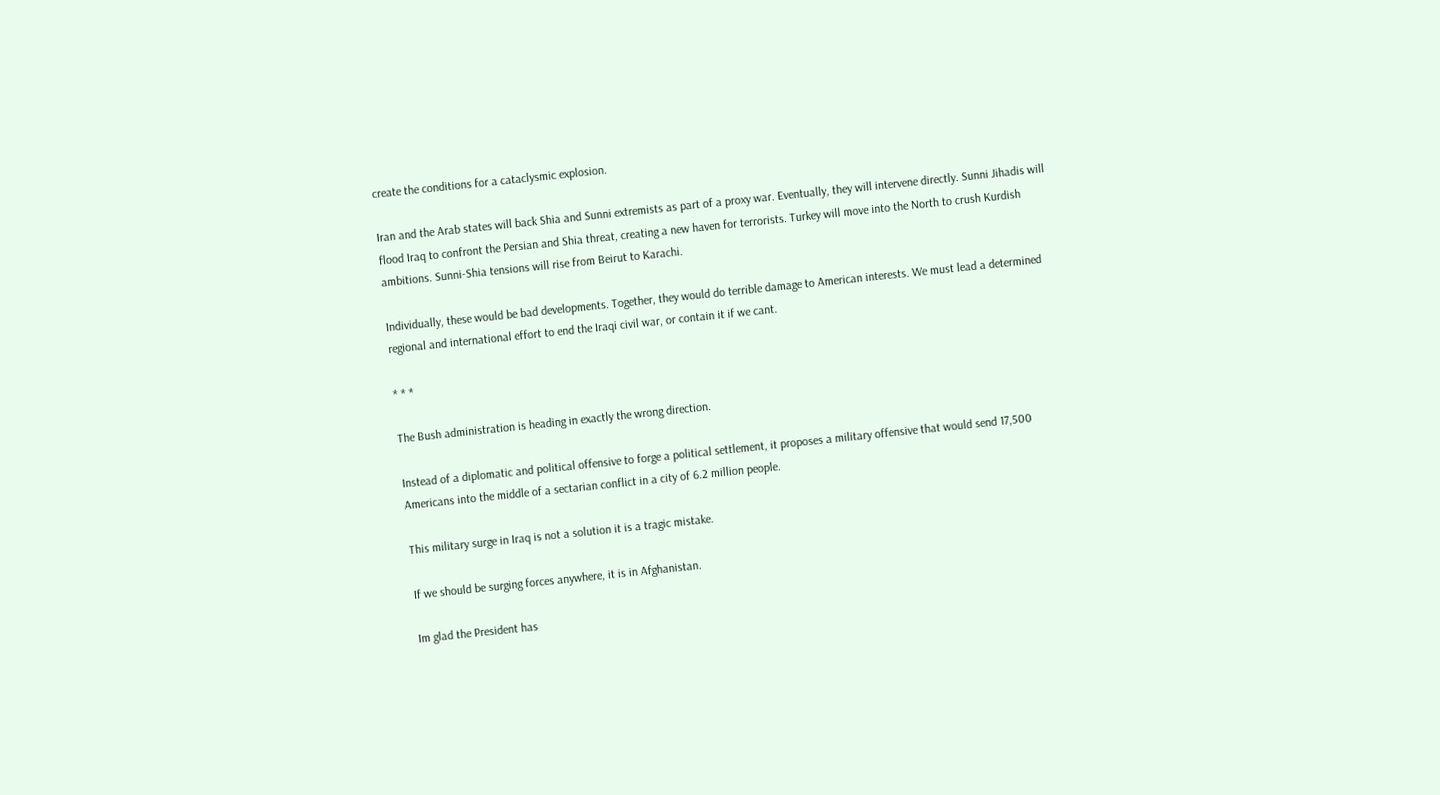create the conditions for a cataclysmic explosion.

Iran and the Arab states will back Shia and Sunni extremists as part of a proxy war. Eventually, they will intervene directly. Sunni Jihadis will flood Iraq to confront the Persian and Shia threat, creating a new haven for terrorists. Turkey will move into the North to crush Kurdish ambitions. Sunni-Shia tensions will rise from Beirut to Karachi.

Individually, these would be bad developments. Together, they would do terrible damage to American interests. We must lead a determined regional and international effort to end the Iraqi civil war, or contain it if we cant.

* * *

The Bush administration is heading in exactly the wrong direction.

Instead of a diplomatic and political offensive to forge a political settlement, it proposes a military offensive that would send 17,500 Americans into the middle of a sectarian conflict in a city of 6.2 million people.

This military surge in Iraq is not a solution it is a tragic mistake.

If we should be surging forces anywhere, it is in Afghanistan.

Im glad the President has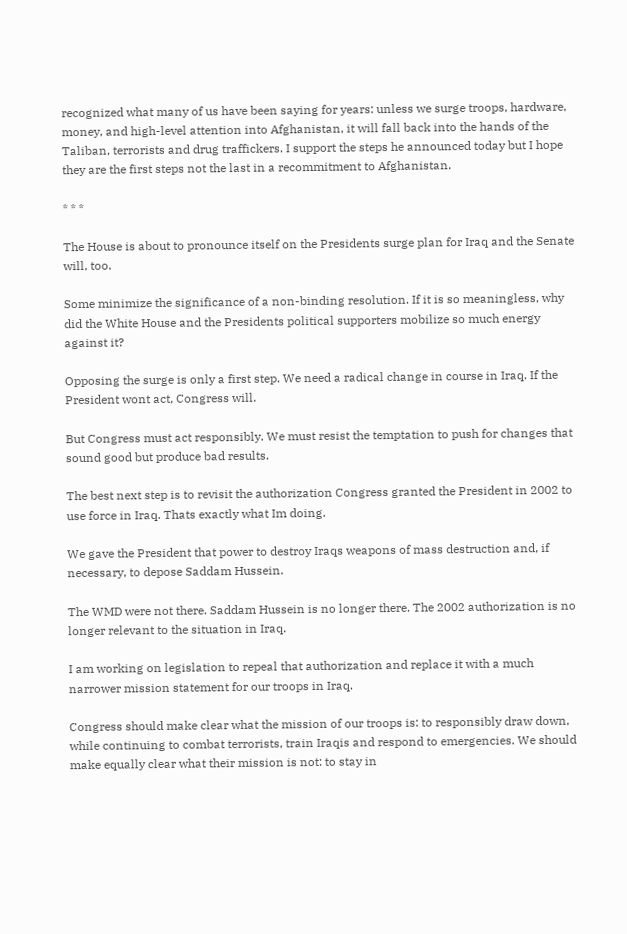recognized what many of us have been saying for years: unless we surge troops, hardware, money, and high-level attention into Afghanistan, it will fall back into the hands of the Taliban, terrorists and drug traffickers. I support the steps he announced today but I hope they are the first steps not the last in a recommitment to Afghanistan.

* * *

The House is about to pronounce itself on the Presidents surge plan for Iraq and the Senate will, too.

Some minimize the significance of a non-binding resolution. If it is so meaningless, why did the White House and the Presidents political supporters mobilize so much energy against it?

Opposing the surge is only a first step. We need a radical change in course in Iraq. If the President wont act, Congress will.

But Congress must act responsibly. We must resist the temptation to push for changes that sound good but produce bad results.

The best next step is to revisit the authorization Congress granted the President in 2002 to use force in Iraq. Thats exactly what Im doing.

We gave the President that power to destroy Iraqs weapons of mass destruction and, if necessary, to depose Saddam Hussein.

The WMD were not there. Saddam Hussein is no longer there. The 2002 authorization is no longer relevant to the situation in Iraq.

I am working on legislation to repeal that authorization and replace it with a much narrower mission statement for our troops in Iraq.

Congress should make clear what the mission of our troops is: to responsibly draw down, while continuing to combat terrorists, train Iraqis and respond to emergencies. We should make equally clear what their mission is not: to stay in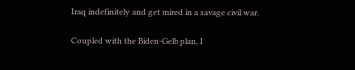Iraq indefinitely and get mired in a savage civil war.

Coupled with the Biden-Gelb plan, I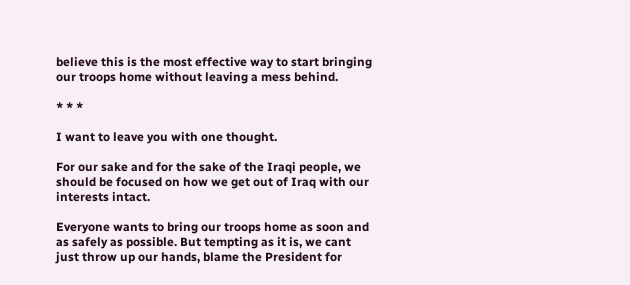believe this is the most effective way to start bringing our troops home without leaving a mess behind.

* * *

I want to leave you with one thought.

For our sake and for the sake of the Iraqi people, we should be focused on how we get out of Iraq with our interests intact.

Everyone wants to bring our troops home as soon and as safely as possible. But tempting as it is, we cant just throw up our hands, blame the President for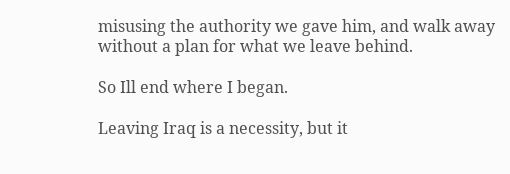misusing the authority we gave him, and walk away without a plan for what we leave behind.

So Ill end where I began.

Leaving Iraq is a necessity, but it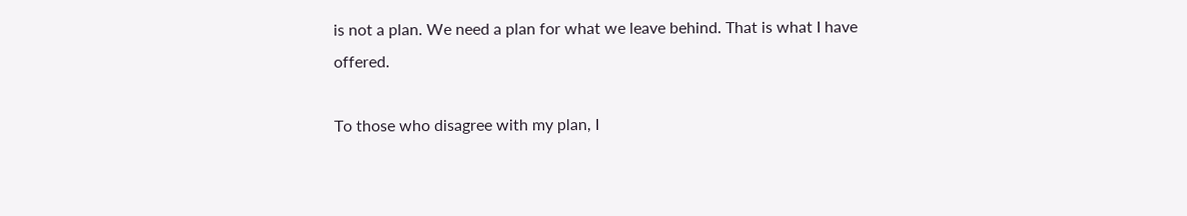is not a plan. We need a plan for what we leave behind. That is what I have offered.

To those who disagree with my plan, I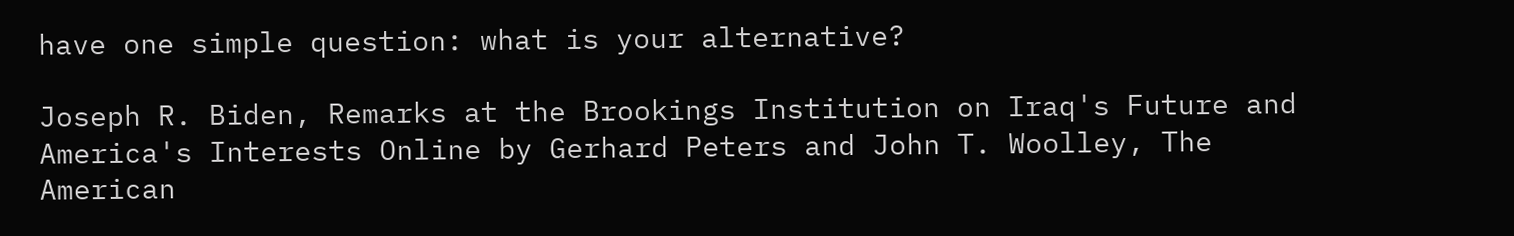have one simple question: what is your alternative?

Joseph R. Biden, Remarks at the Brookings Institution on Iraq's Future and America's Interests Online by Gerhard Peters and John T. Woolley, The American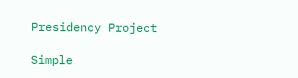Presidency Project

Simple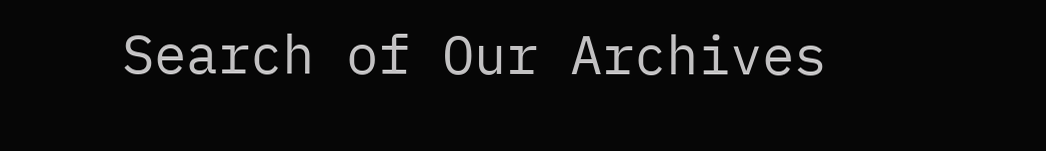Search of Our Archives